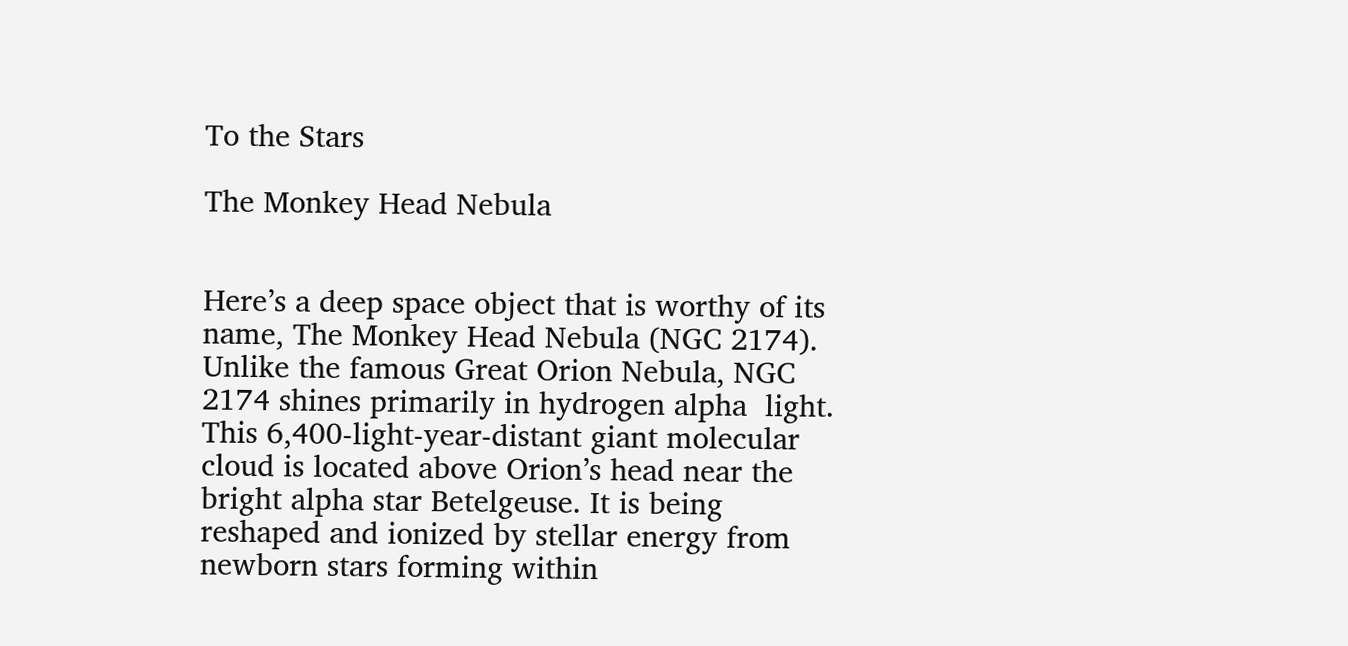To the Stars

The Monkey Head Nebula


Here’s a deep space object that is worthy of its name, The Monkey Head Nebula (NGC 2174). Unlike the famous Great Orion Nebula, NGC 2174 shines primarily in hydrogen alpha  light. This 6,400-light-year-distant giant molecular cloud is located above Orion’s head near the bright alpha star Betelgeuse. It is being reshaped and ionized by stellar energy from newborn stars forming within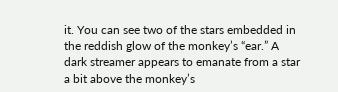it. You can see two of the stars embedded in the reddish glow of the monkey’s “ear.” A dark streamer appears to emanate from a star a bit above the monkey’s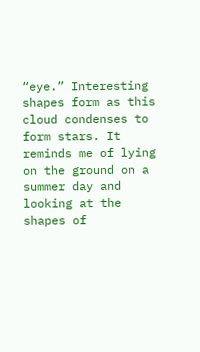“eye.” Interesting shapes form as this cloud condenses to form stars. It reminds me of lying on the ground on a summer day and looking at the shapes of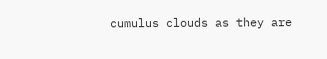cumulus clouds as they are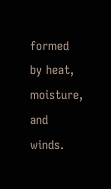formed by heat, moisture, and winds.